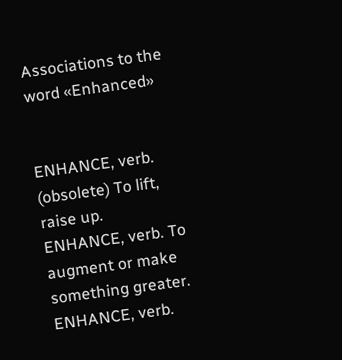Associations to the word «Enhanced»


ENHANCE, verb. (obsolete) To lift, raise up.
ENHANCE, verb. To augment or make something greater.
ENHANCE, verb.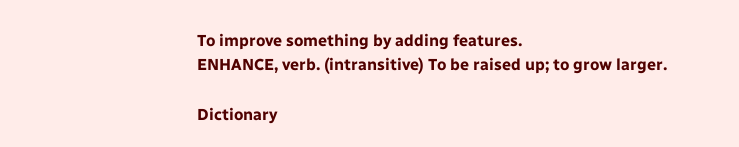To improve something by adding features.
ENHANCE, verb. (intransitive) To be raised up; to grow larger.

Dictionary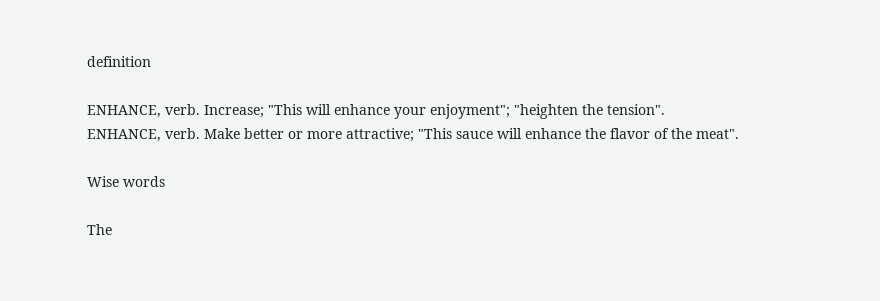definition

ENHANCE, verb. Increase; "This will enhance your enjoyment"; "heighten the tension".
ENHANCE, verb. Make better or more attractive; "This sauce will enhance the flavor of the meat".

Wise words

The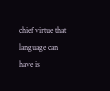chief virtue that language can have is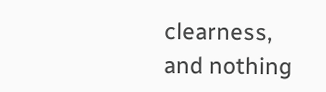clearness, and nothing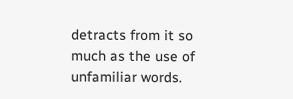detracts from it so much as the use of unfamiliar words.